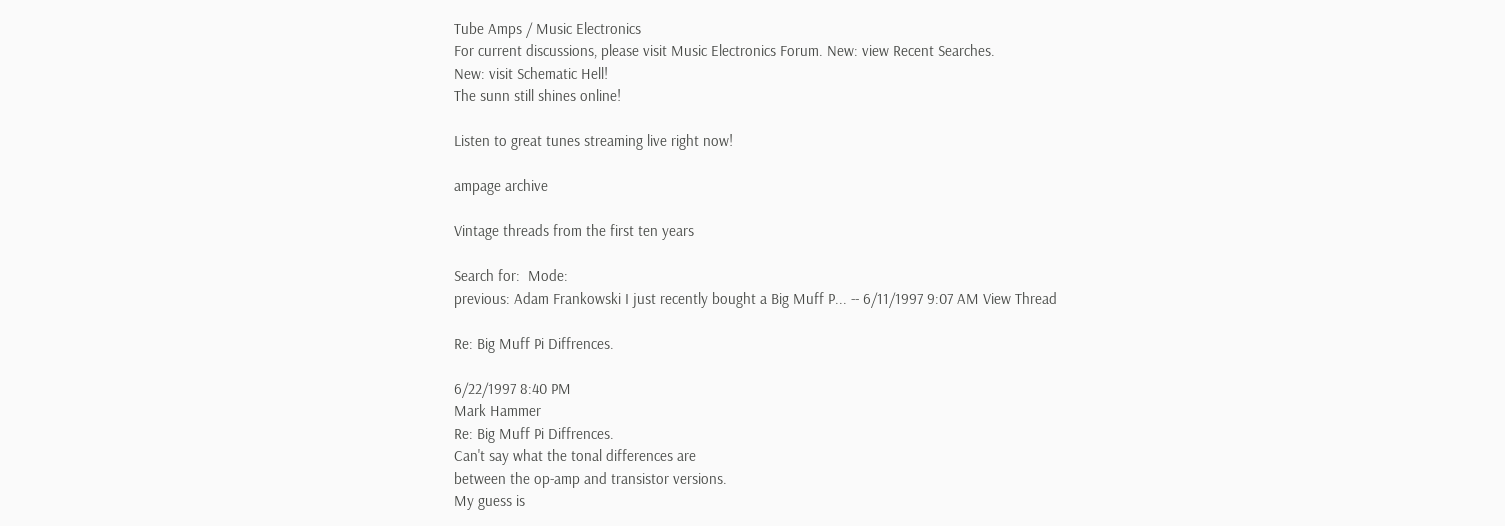Tube Amps / Music Electronics
For current discussions, please visit Music Electronics Forum. New: view Recent Searches.
New: visit Schematic Hell!
The sunn still shines online!

Listen to great tunes streaming live right now!

ampage archive

Vintage threads from the first ten years

Search for:  Mode:
previous: Adam Frankowski I just recently bought a Big Muff P... -- 6/11/1997 9:07 AM View Thread

Re: Big Muff Pi Diffrences.

6/22/1997 8:40 PM
Mark Hammer
Re: Big Muff Pi Diffrences.
Can't say what the tonal differences are
between the op-amp and transistor versions.
My guess is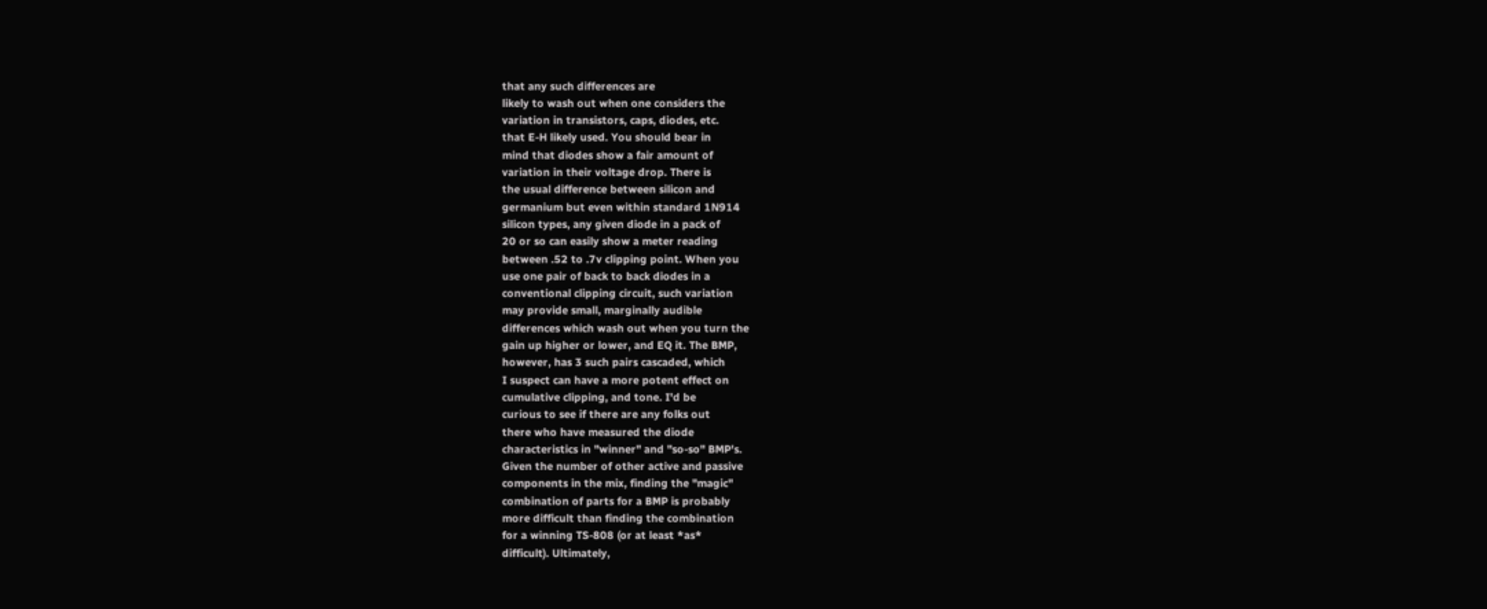that any such differences are
likely to wash out when one considers the
variation in transistors, caps, diodes, etc.
that E-H likely used. You should bear in
mind that diodes show a fair amount of
variation in their voltage drop. There is
the usual difference between silicon and
germanium but even within standard 1N914
silicon types, any given diode in a pack of
20 or so can easily show a meter reading
between .52 to .7v clipping point. When you
use one pair of back to back diodes in a
conventional clipping circuit, such variation
may provide small, marginally audible
differences which wash out when you turn the
gain up higher or lower, and EQ it. The BMP,
however, has 3 such pairs cascaded, which
I suspect can have a more potent effect on
cumulative clipping, and tone. I'd be
curious to see if there are any folks out
there who have measured the diode
characteristics in "winner" and "so-so" BMP's.
Given the number of other active and passive
components in the mix, finding the "magic"
combination of parts for a BMP is probably
more difficult than finding the combination
for a winning TS-808 (or at least *as*
difficult). Ultimately,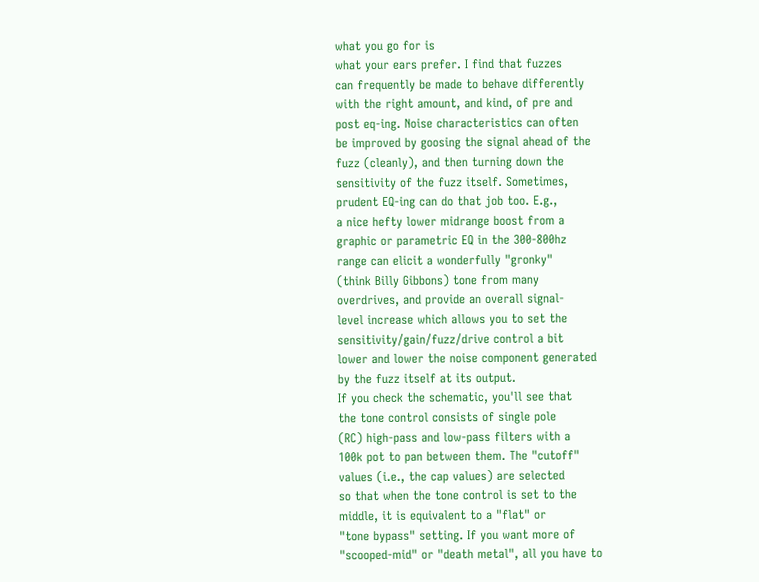what you go for is
what your ears prefer. I find that fuzzes
can frequently be made to behave differently
with the right amount, and kind, of pre and
post eq-ing. Noise characteristics can often
be improved by goosing the signal ahead of the
fuzz (cleanly), and then turning down the
sensitivity of the fuzz itself. Sometimes,
prudent EQ-ing can do that job too. E.g.,
a nice hefty lower midrange boost from a
graphic or parametric EQ in the 300-800hz
range can elicit a wonderfully "gronky"
(think Billy Gibbons) tone from many
overdrives, and provide an overall signal-
level increase which allows you to set the
sensitivity/gain/fuzz/drive control a bit
lower and lower the noise component generated
by the fuzz itself at its output.
If you check the schematic, you'll see that
the tone control consists of single pole
(RC) high-pass and low-pass filters with a
100k pot to pan between them. The "cutoff"
values (i.e., the cap values) are selected
so that when the tone control is set to the
middle, it is equivalent to a "flat" or
"tone bypass" setting. If you want more of
"scooped-mid" or "death metal", all you have to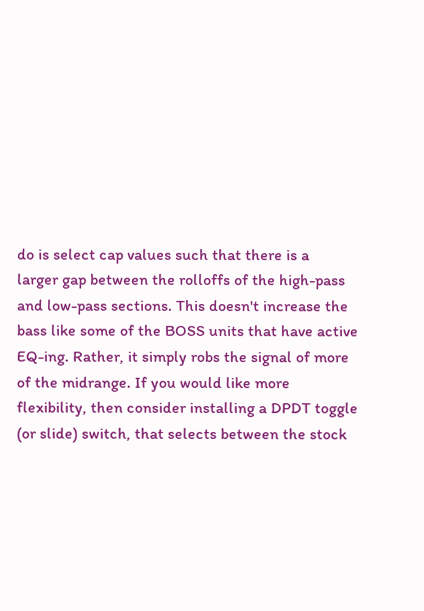do is select cap values such that there is a
larger gap between the rolloffs of the high-pass
and low-pass sections. This doesn't increase the
bass like some of the BOSS units that have active
EQ-ing. Rather, it simply robs the signal of more
of the midrange. If you would like more
flexibility, then consider installing a DPDT toggle
(or slide) switch, that selects between the stock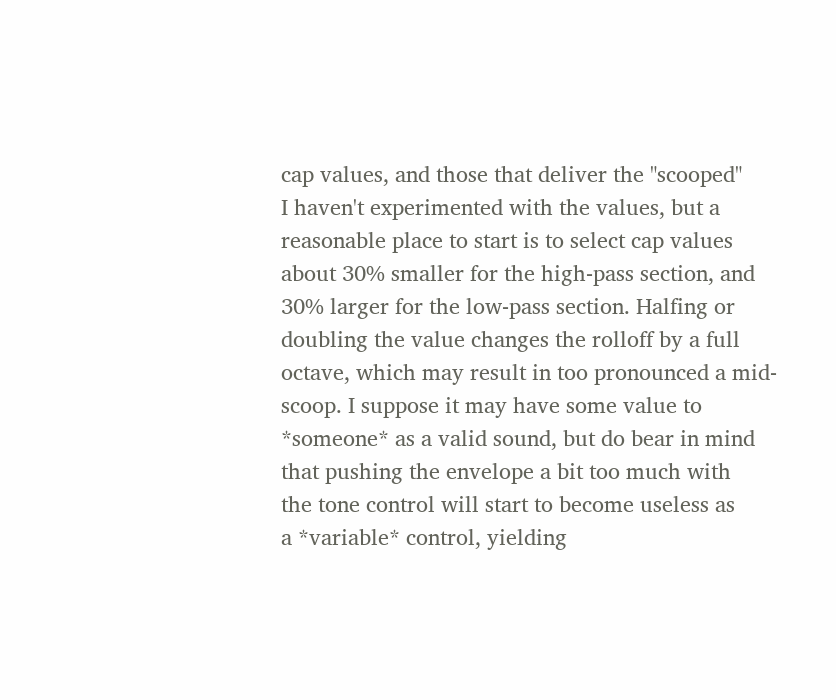cap values, and those that deliver the "scooped"
I haven't experimented with the values, but a
reasonable place to start is to select cap values
about 30% smaller for the high-pass section, and
30% larger for the low-pass section. Halfing or
doubling the value changes the rolloff by a full
octave, which may result in too pronounced a mid-
scoop. I suppose it may have some value to
*someone* as a valid sound, but do bear in mind
that pushing the envelope a bit too much with
the tone control will start to become useless as
a *variable* control, yielding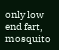only low end fart,
mosquito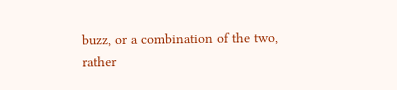buzz, or a combination of the two, rather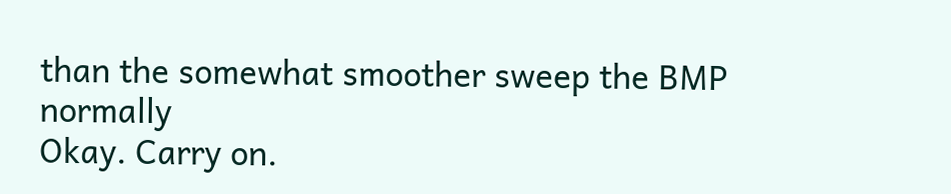than the somewhat smoother sweep the BMP normally
Okay. Carry on.